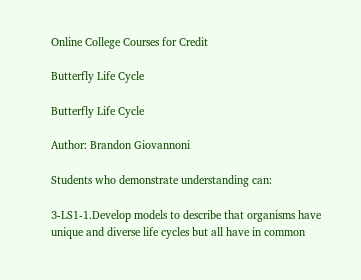Online College Courses for Credit

Butterfly Life Cycle

Butterfly Life Cycle

Author: Brandon Giovannoni

Students who demonstrate understanding can:

3-LS1-1.Develop models to describe that organisms have unique and diverse life cycles but all have in common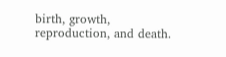birth, growth, reproduction, and death.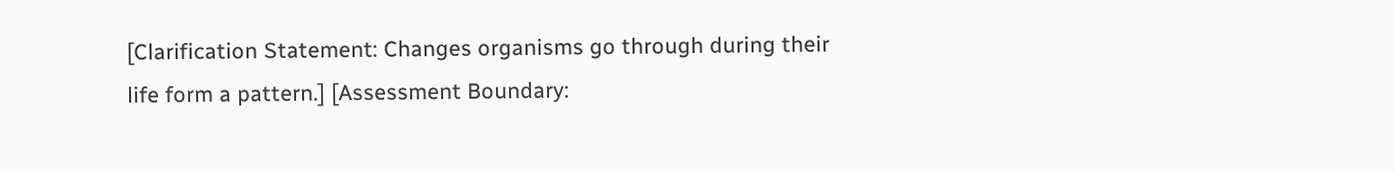[Clarification Statement: Changes organisms go through during their life form a pattern.] [Assessment Boundary: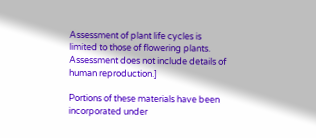Assessment of plant life cycles is limited to those of flowering plants. Assessment does not include details of human reproduction.]

Portions of these materials have been incorporated under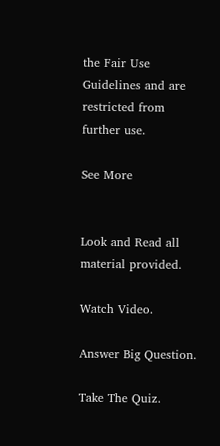the Fair Use Guidelines and are
restricted from further use.

See More


Look and Read all material provided.

Watch Video.

Answer Big Question.

Take The Quiz.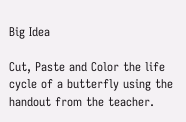Big Idea

Cut, Paste and Color the life cycle of a butterfly using the handout from the teacher.